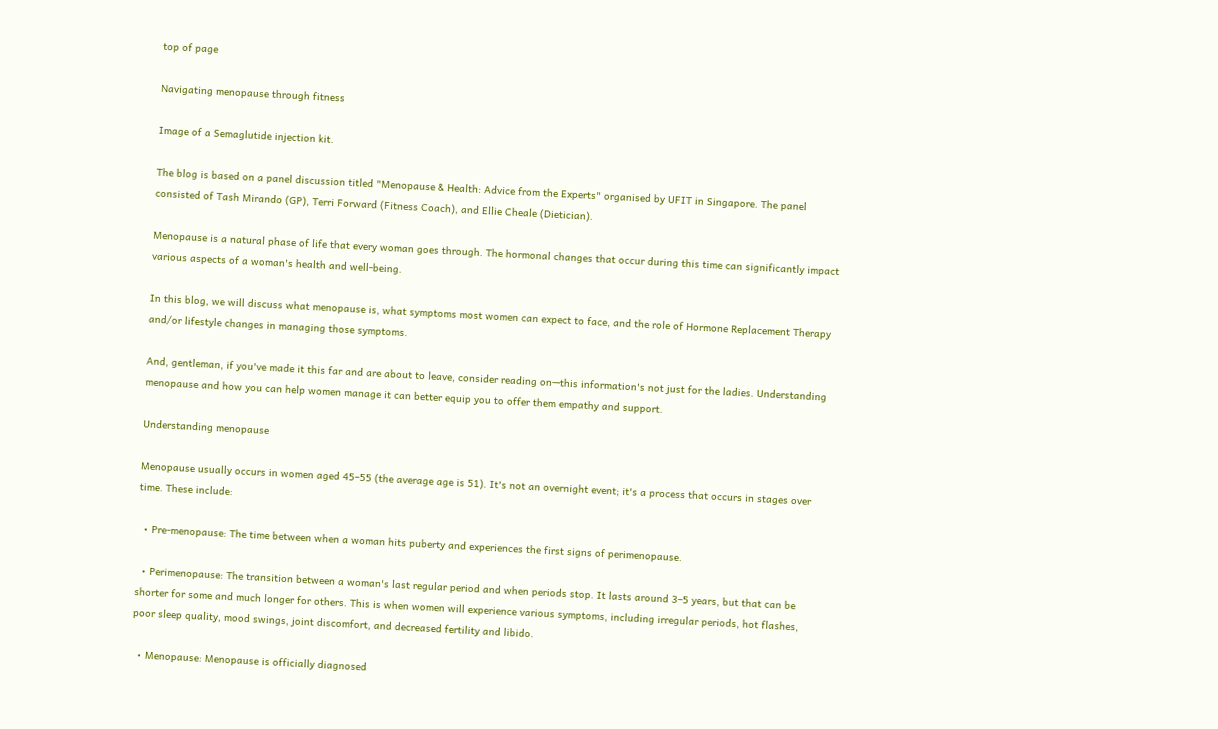top of page

Navigating menopause through fitness

Image of a Semaglutide injection kit.

The blog is based on a panel discussion titled "Menopause & Health: Advice from the Experts" organised by UFIT in Singapore. The panel consisted of Tash Mirando (GP), Terri Forward (Fitness Coach), and Ellie Cheale (Dietician).

Menopause is a natural phase of life that every woman goes through. The hormonal changes that occur during this time can significantly impact various aspects of a woman's health and well-being.

In this blog, we will discuss what menopause is, what symptoms most women can expect to face, and the role of Hormone Replacement Therapy and/or lifestyle changes in managing those symptoms.

And, gentleman, if you've made it this far and are about to leave, consider reading on—this information's not just for the ladies. Understanding menopause and how you can help women manage it can better equip you to offer them empathy and support.

Understanding menopause

Menopause usually occurs in women aged 45–55 (the average age is 51). It's not an overnight event; it's a process that occurs in stages over time. These include:

  • Pre-menopause: The time between when a woman hits puberty and experiences the first signs of perimenopause.

  • Perimenopause: The transition between a woman's last regular period and when periods stop. It lasts around 3–5 years, but that can be shorter for some and much longer for others. This is when women will experience various symptoms, including irregular periods, hot flashes, poor sleep quality, mood swings, joint discomfort, and decreased fertility and libido.

  • Menopause: Menopause is officially diagnosed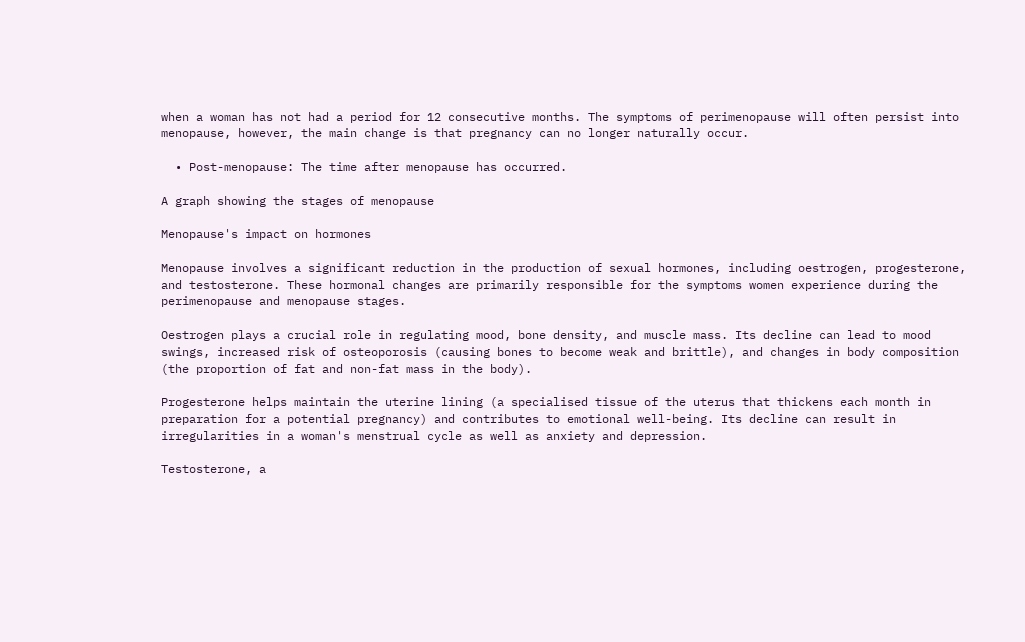when a woman has not had a period for 12 consecutive months. The symptoms of perimenopause will often persist into menopause, however, the main change is that pregnancy can no longer naturally occur.

  • Post-menopause: The time after menopause has occurred.

A graph showing the stages of menopause

Menopause's impact on hormones

Menopause involves a significant reduction in the production of sexual hormones, including oestrogen, progesterone, and testosterone. These hormonal changes are primarily responsible for the symptoms women experience during the perimenopause and menopause stages.

Oestrogen plays a crucial role in regulating mood, bone density, and muscle mass. Its decline can lead to mood swings, increased risk of osteoporosis (causing bones to become weak and brittle), and changes in body composition (the proportion of fat and non-fat mass in the body).

Progesterone helps maintain the uterine lining (a specialised tissue of the uterus that thickens each month in preparation for a potential pregnancy) and contributes to emotional well-being. Its decline can result in irregularities in a woman's menstrual cycle as well as anxiety and depression.

Testosterone, a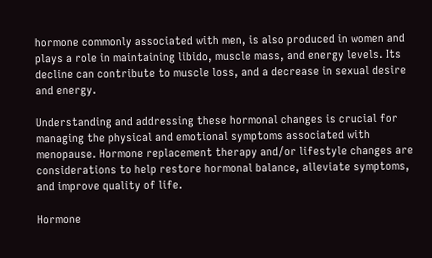hormone commonly associated with men, is also produced in women and plays a role in maintaining libido, muscle mass, and energy levels. Its decline can contribute to muscle loss, and a decrease in sexual desire and energy.

Understanding and addressing these hormonal changes is crucial for managing the physical and emotional symptoms associated with menopause. Hormone replacement therapy and/or lifestyle changes are considerations to help restore hormonal balance, alleviate symptoms, and improve quality of life.

Hormone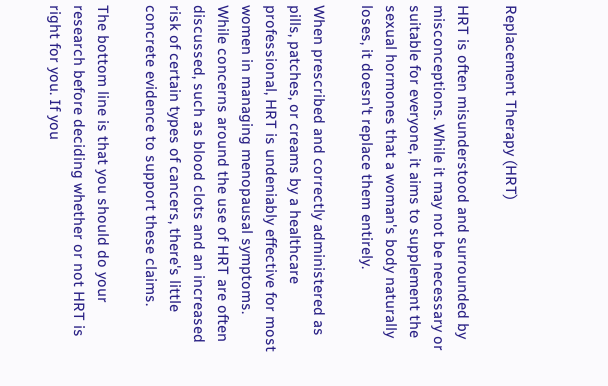Replacement Therapy (HRT)

HRT is often misunderstood and surrounded by misconceptions. While it may not be necessary or suitable for everyone, it aims to supplement the sexual hormones that a woman's body naturally loses, it doesn't replace them entirely.

When prescribed and correctly administered as pills, patches, or creams by a healthcare professional, HRT is undeniably effective for most women in managing menopausal symptoms. While concerns around the use of HRT are often discussed, such as blood clots and an increased risk of certain types of cancers, there's little concrete evidence to support these claims.

The bottom line is that you should do your research before deciding whether or not HRT is right for you. If you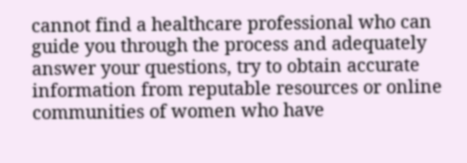cannot find a healthcare professional who can guide you through the process and adequately answer your questions, try to obtain accurate information from reputable resources or online communities of women who have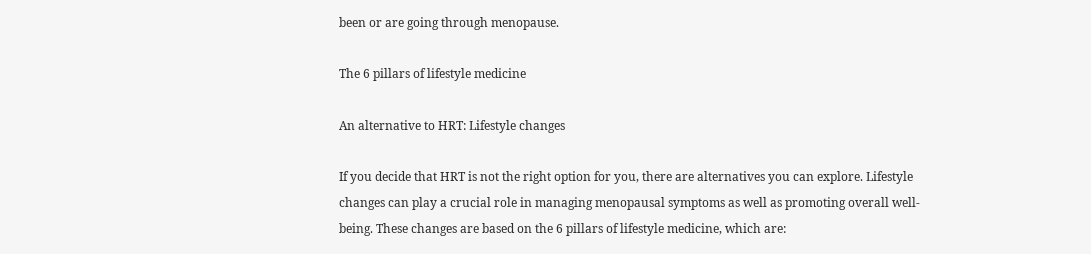been or are going through menopause.

The 6 pillars of lifestyle medicine

An alternative to HRT: Lifestyle changes

If you decide that HRT is not the right option for you, there are alternatives you can explore. Lifestyle changes can play a crucial role in managing menopausal symptoms as well as promoting overall well-being. These changes are based on the 6 pillars of lifestyle medicine, which are: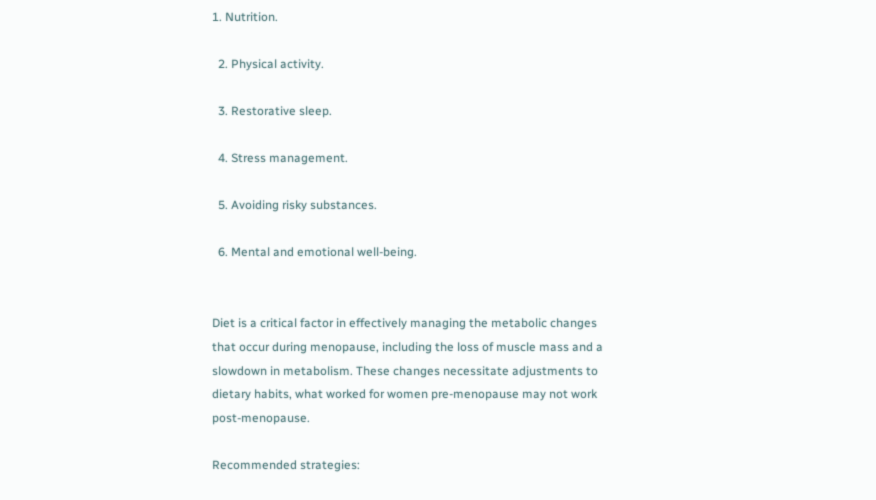1. Nutrition.

  2. Physical activity.

  3. Restorative sleep.

  4. Stress management.

  5. Avoiding risky substances.

  6. Mental and emotional well-being.


Diet is a critical factor in effectively managing the metabolic changes that occur during menopause, including the loss of muscle mass and a slowdown in metabolism. These changes necessitate adjustments to dietary habits, what worked for women pre-menopause may not work post-menopause.

Recommended strategies: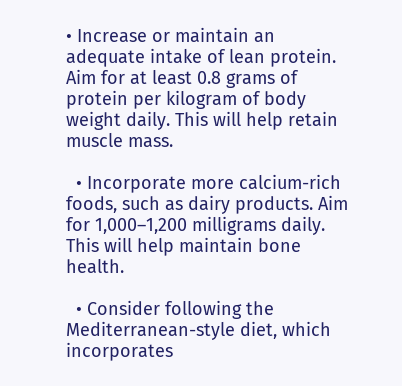• Increase or maintain an adequate intake of lean protein. Aim for at least 0.8 grams of protein per kilogram of body weight daily. This will help retain muscle mass.

  • Incorporate more calcium-rich foods, such as dairy products. Aim for 1,000–1,200 milligrams daily. This will help maintain bone health.

  • Consider following the Mediterranean-style diet, which incorporates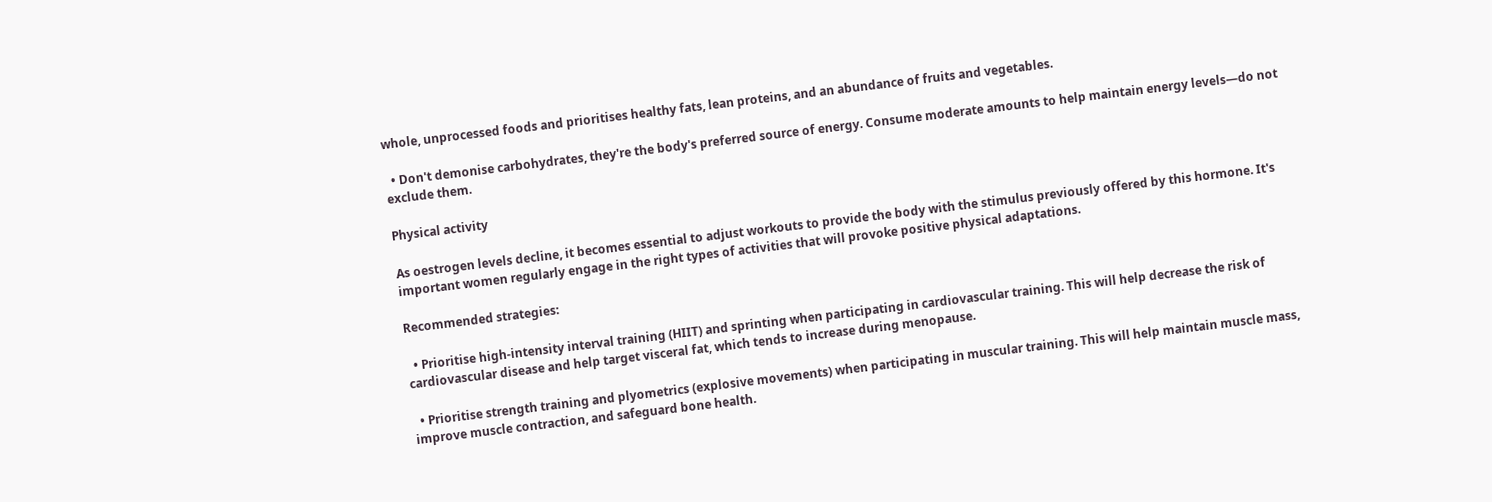whole, unprocessed foods and prioritises healthy fats, lean proteins, and an abundance of fruits and vegetables.

  • Don't demonise carbohydrates, they're the body's preferred source of energy. Consume moderate amounts to help maintain energy levels—do not exclude them.

Physical activity

As oestrogen levels decline, it becomes essential to adjust workouts to provide the body with the stimulus previously offered by this hormone. It's important women regularly engage in the right types of activities that will provoke positive physical adaptations.

Recommended strategies:

  • Prioritise high-intensity interval training (HIIT) and sprinting when participating in cardiovascular training. This will help decrease the risk of cardiovascular disease and help target visceral fat, which tends to increase during menopause.

  • Prioritise strength training and plyometrics (explosive movements) when participating in muscular training. This will help maintain muscle mass, improve muscle contraction, and safeguard bone health.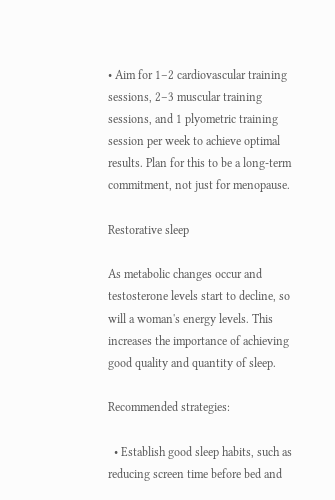• Aim for 1–2 cardiovascular training sessions, 2–3 muscular training sessions, and 1 plyometric training session per week to achieve optimal results. Plan for this to be a long-term commitment, not just for menopause.

Restorative sleep

As metabolic changes occur and testosterone levels start to decline, so will a woman's energy levels. This increases the importance of achieving good quality and quantity of sleep.

Recommended strategies:

  • Establish good sleep habits, such as reducing screen time before bed and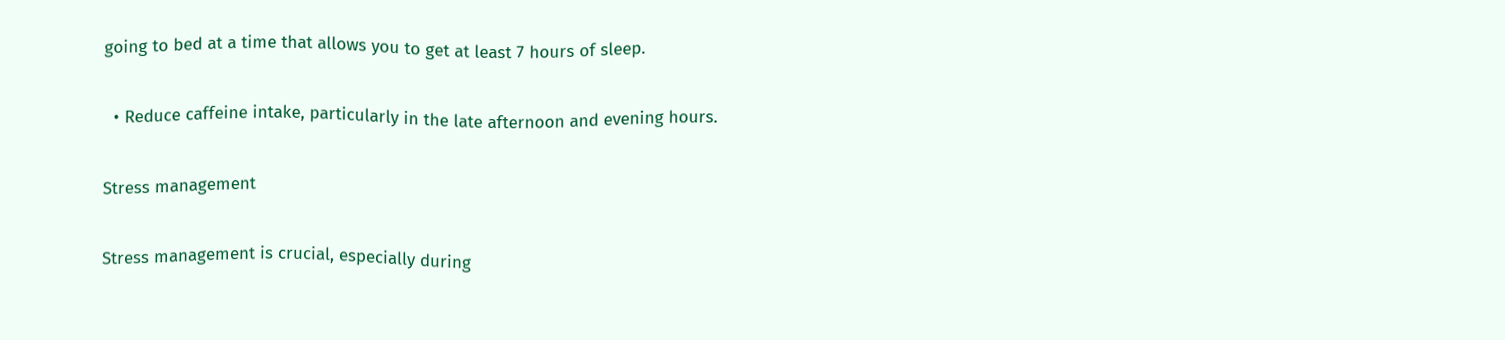going to bed at a time that allows you to get at least 7 hours of sleep.

  • Reduce caffeine intake, particularly in the late afternoon and evening hours.

Stress management

Stress management is crucial, especially during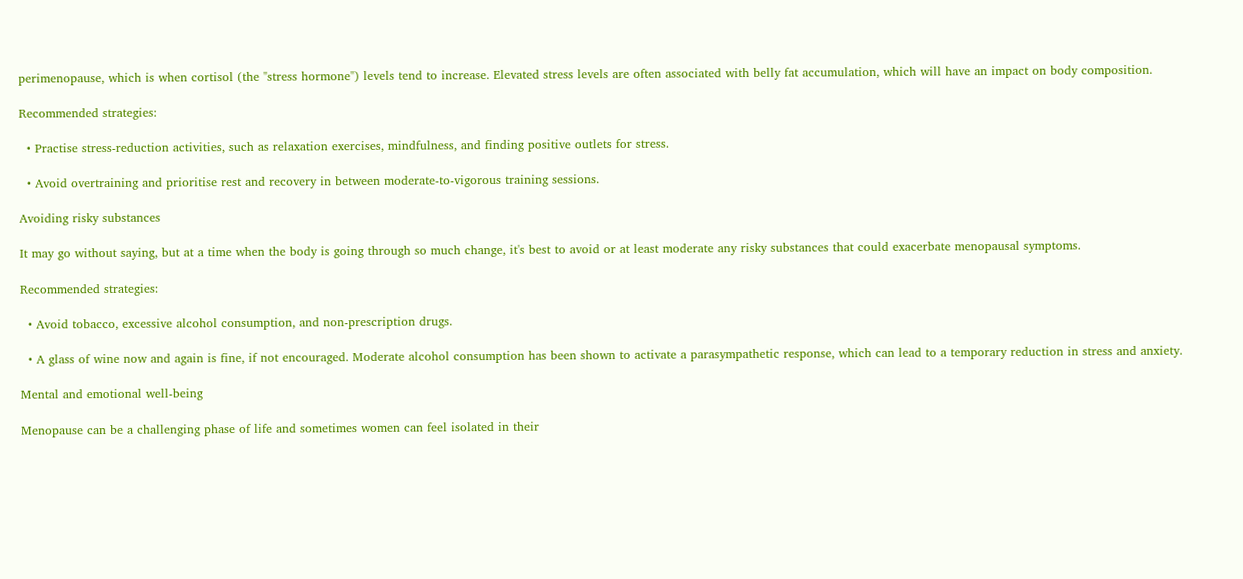perimenopause, which is when cortisol (the "stress hormone") levels tend to increase. Elevated stress levels are often associated with belly fat accumulation, which will have an impact on body composition.

Recommended strategies:

  • Practise stress-reduction activities, such as relaxation exercises, mindfulness, and finding positive outlets for stress.

  • Avoid overtraining and prioritise rest and recovery in between moderate-to-vigorous training sessions.

Avoiding risky substances

It may go without saying, but at a time when the body is going through so much change, it's best to avoid or at least moderate any risky substances that could exacerbate menopausal symptoms.

Recommended strategies:

  • Avoid tobacco, excessive alcohol consumption, and non-prescription drugs.

  • A glass of wine now and again is fine, if not encouraged. Moderate alcohol consumption has been shown to activate a parasympathetic response, which can lead to a temporary reduction in stress and anxiety.

Mental and emotional well-being

Menopause can be a challenging phase of life and sometimes women can feel isolated in their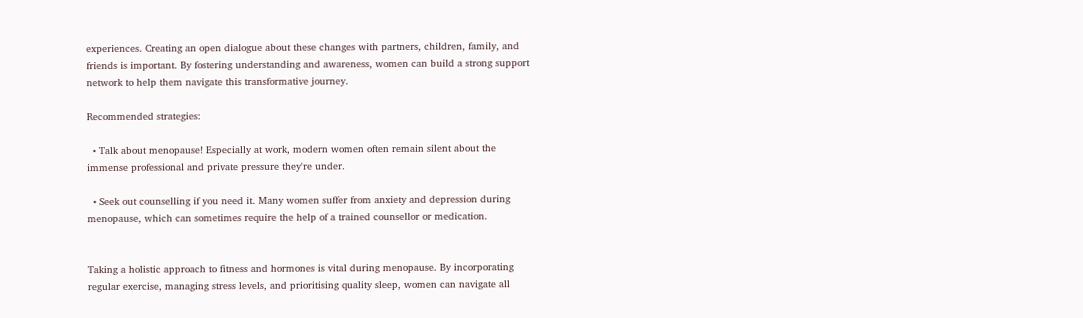experiences. Creating an open dialogue about these changes with partners, children, family, and friends is important. By fostering understanding and awareness, women can build a strong support network to help them navigate this transformative journey.

Recommended strategies:

  • Talk about menopause! Especially at work, modern women often remain silent about the immense professional and private pressure they're under.

  • Seek out counselling if you need it. Many women suffer from anxiety and depression during menopause, which can sometimes require the help of a trained counsellor or medication.


Taking a holistic approach to fitness and hormones is vital during menopause. By incorporating regular exercise, managing stress levels, and prioritising quality sleep, women can navigate all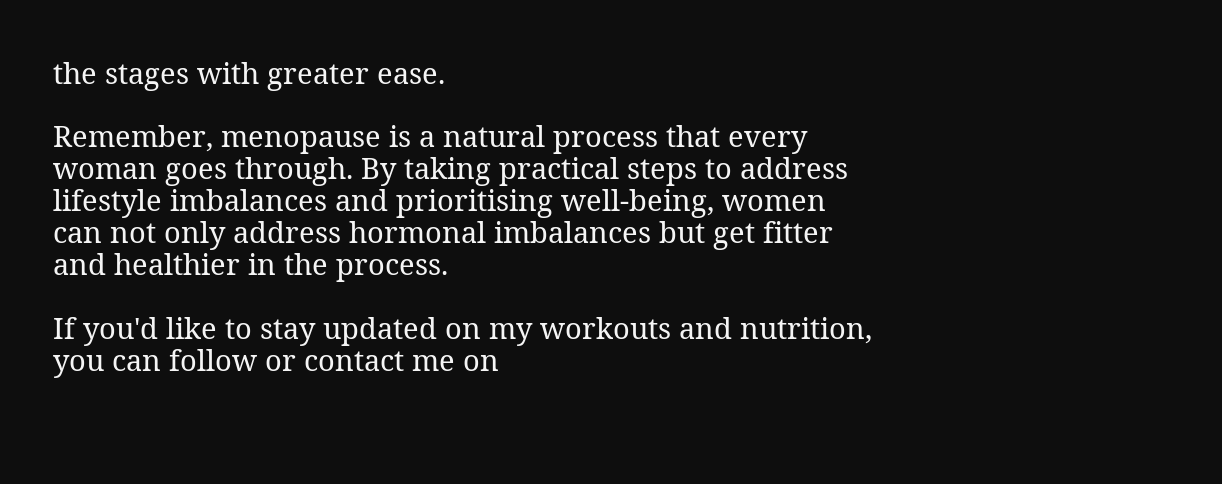the stages with greater ease.

Remember, menopause is a natural process that every woman goes through. By taking practical steps to address lifestyle imbalances and prioritising well-being, women can not only address hormonal imbalances but get fitter and healthier in the process.

If you'd like to stay updated on my workouts and nutrition, you can follow or contact me on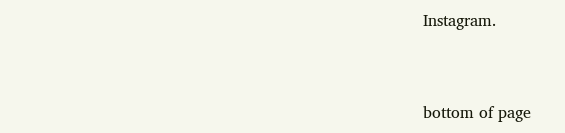Instagram.


bottom of page